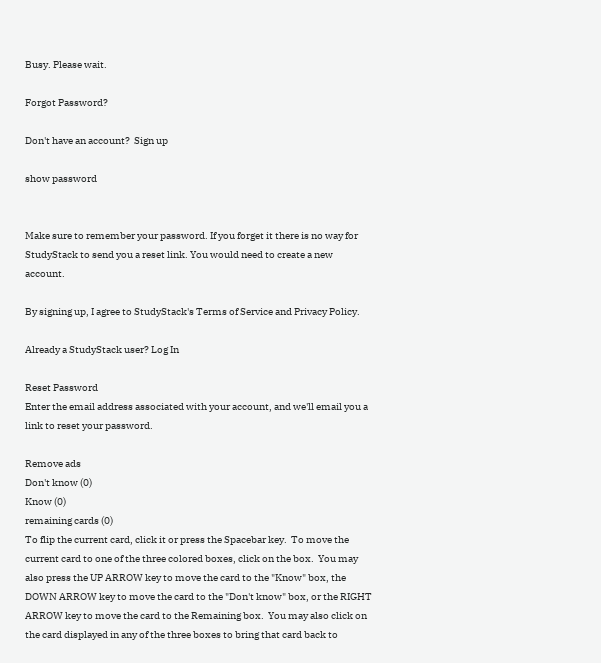Busy. Please wait.

Forgot Password?

Don't have an account?  Sign up

show password


Make sure to remember your password. If you forget it there is no way for StudyStack to send you a reset link. You would need to create a new account.

By signing up, I agree to StudyStack's Terms of Service and Privacy Policy.

Already a StudyStack user? Log In

Reset Password
Enter the email address associated with your account, and we'll email you a link to reset your password.

Remove ads
Don't know (0)
Know (0)
remaining cards (0)
To flip the current card, click it or press the Spacebar key.  To move the current card to one of the three colored boxes, click on the box.  You may also press the UP ARROW key to move the card to the "Know" box, the DOWN ARROW key to move the card to the "Don't know" box, or the RIGHT ARROW key to move the card to the Remaining box.  You may also click on the card displayed in any of the three boxes to bring that card back to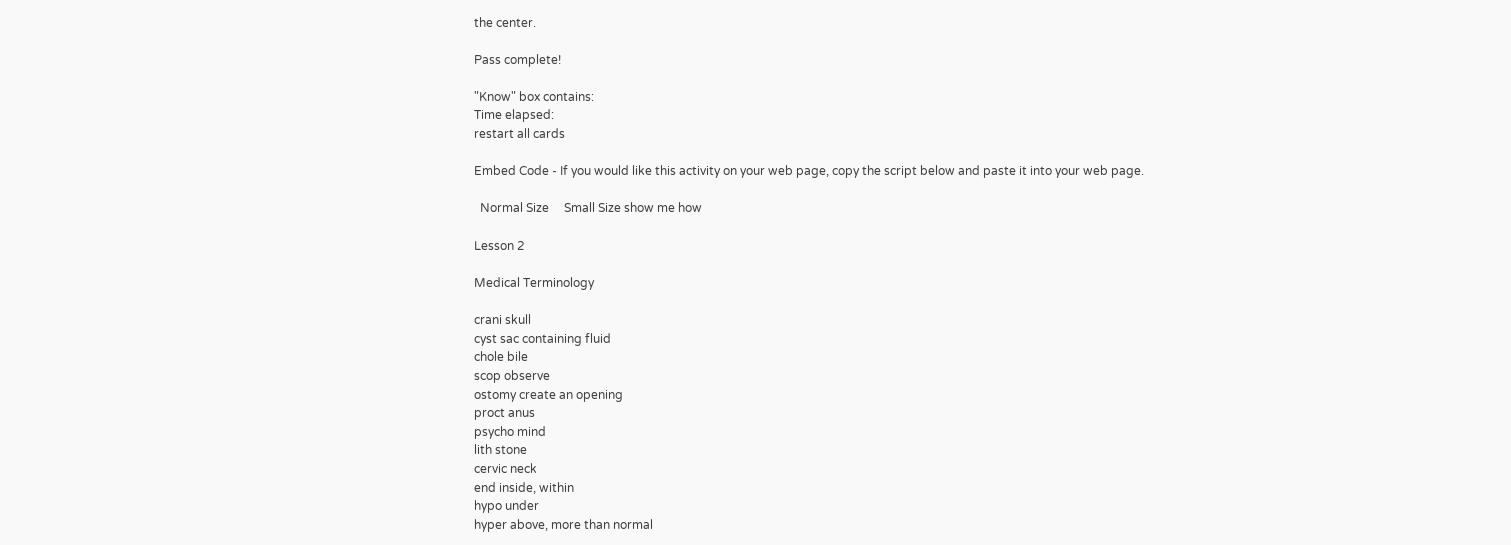the center.

Pass complete!

"Know" box contains:
Time elapsed:
restart all cards

Embed Code - If you would like this activity on your web page, copy the script below and paste it into your web page.

  Normal Size     Small Size show me how

Lesson 2

Medical Terminology

crani skull
cyst sac containing fluid
chole bile
scop observe
ostomy create an opening
proct anus
psycho mind
lith stone
cervic neck
end inside, within
hypo under
hyper above, more than normal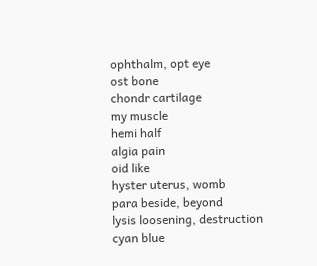ophthalm, opt eye
ost bone
chondr cartilage
my muscle
hemi half
algia pain
oid like
hyster uterus, womb
para beside, beyond
lysis loosening, destruction
cyan blue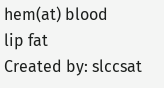hem(at) blood
lip fat
Created by: slccsat